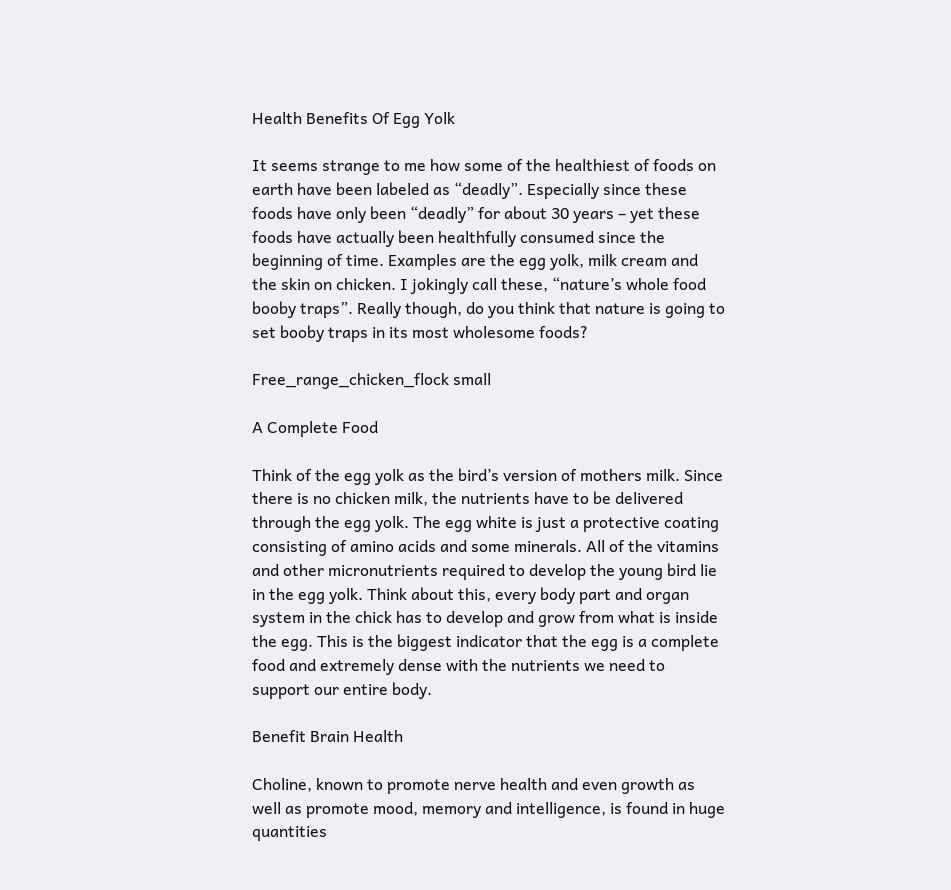Health Benefits Of Egg Yolk

It seems strange to me how some of the healthiest of foods on earth have been labeled as “deadly”. Especially since these foods have only been “deadly” for about 30 years – yet these foods have actually been healthfully consumed since the beginning of time. Examples are the egg yolk, milk cream and the skin on chicken. I jokingly call these, “nature’s whole food booby traps”. Really though, do you think that nature is going to set booby traps in its most wholesome foods?

Free_range_chicken_flock small

A Complete Food

Think of the egg yolk as the bird’s version of mothers milk. Since there is no chicken milk, the nutrients have to be delivered through the egg yolk. The egg white is just a protective coating consisting of amino acids and some minerals. All of the vitamins and other micronutrients required to develop the young bird lie in the egg yolk. Think about this, every body part and organ system in the chick has to develop and grow from what is inside the egg. This is the biggest indicator that the egg is a complete food and extremely dense with the nutrients we need to support our entire body.

Benefit Brain Health

Choline, known to promote nerve health and even growth as well as promote mood, memory and intelligence, is found in huge quantities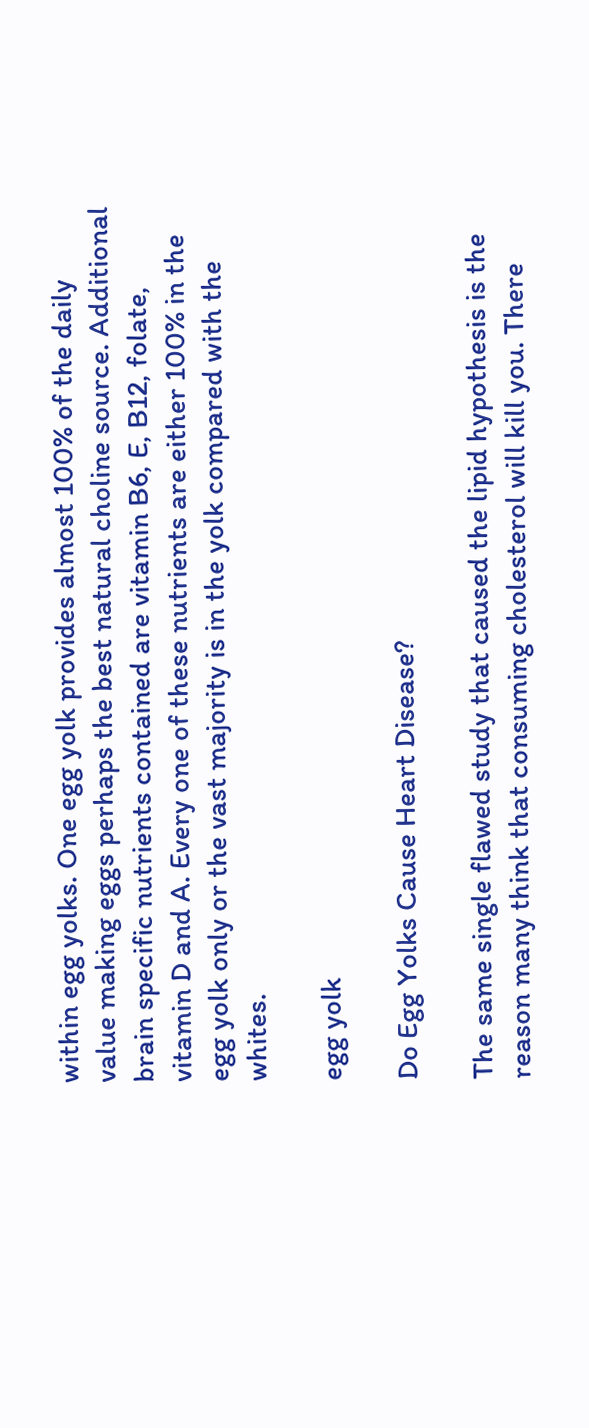within egg yolks. One egg yolk provides almost 100% of the daily value making eggs perhaps the best natural choline source. Additional brain specific nutrients contained are vitamin B6, E, B12, folate, vitamin D and A. Every one of these nutrients are either 100% in the egg yolk only or the vast majority is in the yolk compared with the whites.

egg yolk

Do Egg Yolks Cause Heart Disease?

The same single flawed study that caused the lipid hypothesis is the reason many think that consuming cholesterol will kill you. There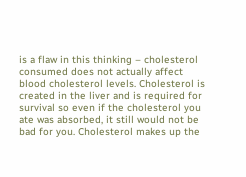is a flaw in this thinking – cholesterol consumed does not actually affect blood cholesterol levels. Cholesterol is created in the liver and is required for survival so even if the cholesterol you ate was absorbed, it still would not be bad for you. Cholesterol makes up the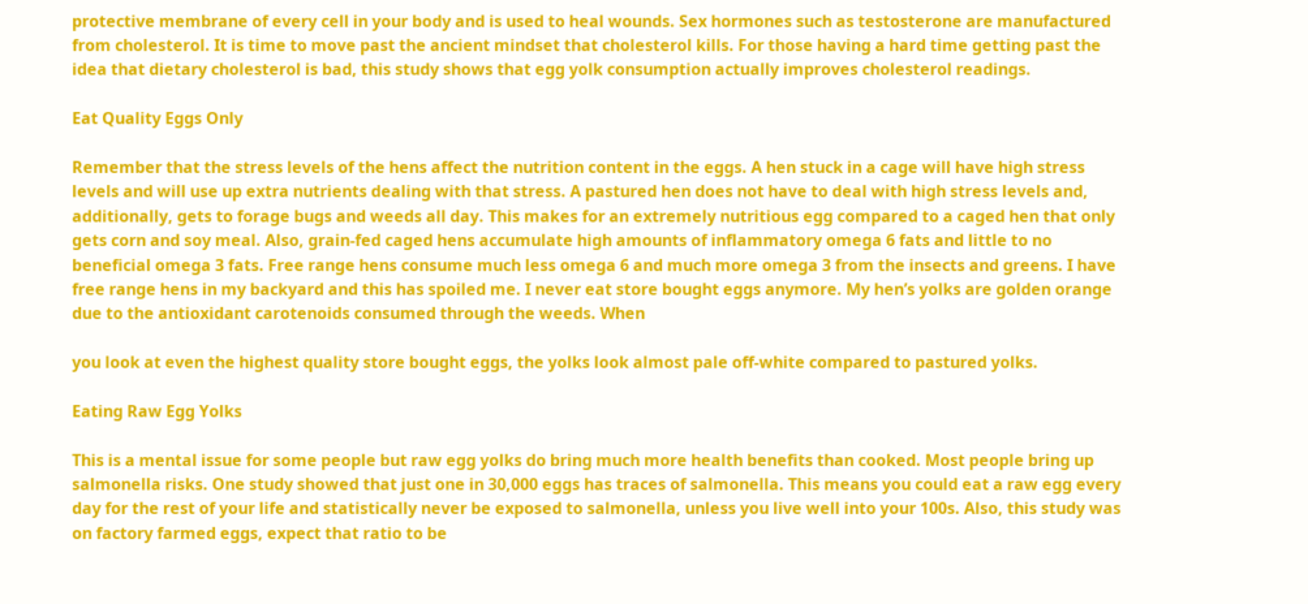protective membrane of every cell in your body and is used to heal wounds. Sex hormones such as testosterone are manufactured from cholesterol. It is time to move past the ancient mindset that cholesterol kills. For those having a hard time getting past the idea that dietary cholesterol is bad, this study shows that egg yolk consumption actually improves cholesterol readings.

Eat Quality Eggs Only

Remember that the stress levels of the hens affect the nutrition content in the eggs. A hen stuck in a cage will have high stress levels and will use up extra nutrients dealing with that stress. A pastured hen does not have to deal with high stress levels and, additionally, gets to forage bugs and weeds all day. This makes for an extremely nutritious egg compared to a caged hen that only gets corn and soy meal. Also, grain-fed caged hens accumulate high amounts of inflammatory omega 6 fats and little to no beneficial omega 3 fats. Free range hens consume much less omega 6 and much more omega 3 from the insects and greens. I have free range hens in my backyard and this has spoiled me. I never eat store bought eggs anymore. My hen’s yolks are golden orange due to the antioxidant carotenoids consumed through the weeds. When

you look at even the highest quality store bought eggs, the yolks look almost pale off-white compared to pastured yolks.

Eating Raw Egg Yolks

This is a mental issue for some people but raw egg yolks do bring much more health benefits than cooked. Most people bring up salmonella risks. One study showed that just one in 30,000 eggs has traces of salmonella. This means you could eat a raw egg every day for the rest of your life and statistically never be exposed to salmonella, unless you live well into your 100s. Also, this study was on factory farmed eggs, expect that ratio to be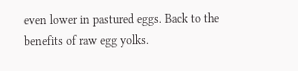even lower in pastured eggs. Back to the benefits of raw egg yolks.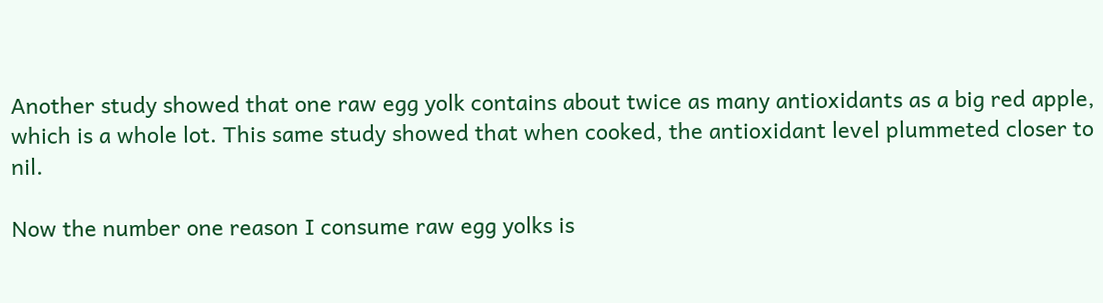Another study showed that one raw egg yolk contains about twice as many antioxidants as a big red apple, which is a whole lot. This same study showed that when cooked, the antioxidant level plummeted closer to nil.

Now the number one reason I consume raw egg yolks is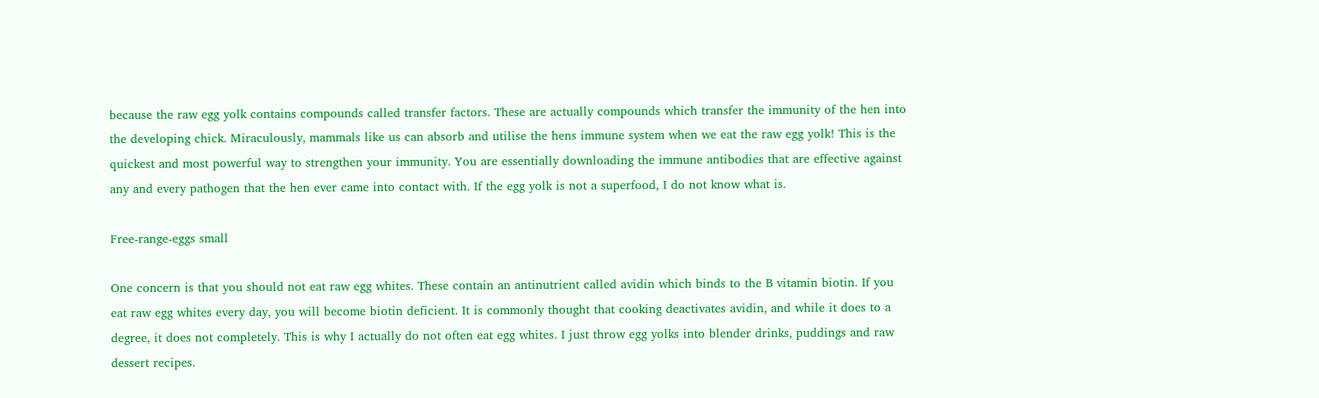because the raw egg yolk contains compounds called transfer factors. These are actually compounds which transfer the immunity of the hen into the developing chick. Miraculously, mammals like us can absorb and utilise the hens immune system when we eat the raw egg yolk! This is the quickest and most powerful way to strengthen your immunity. You are essentially downloading the immune antibodies that are effective against any and every pathogen that the hen ever came into contact with. If the egg yolk is not a superfood, I do not know what is.

Free-range-eggs small

One concern is that you should not eat raw egg whites. These contain an antinutrient called avidin which binds to the B vitamin biotin. If you eat raw egg whites every day, you will become biotin deficient. It is commonly thought that cooking deactivates avidin, and while it does to a degree, it does not completely. This is why I actually do not often eat egg whites. I just throw egg yolks into blender drinks, puddings and raw dessert recipes.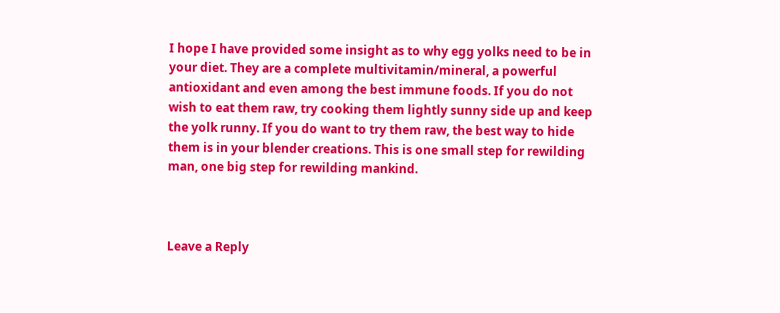I hope I have provided some insight as to why egg yolks need to be in your diet. They are a complete multivitamin/mineral, a powerful antioxidant and even among the best immune foods. If you do not wish to eat them raw, try cooking them lightly sunny side up and keep the yolk runny. If you do want to try them raw, the best way to hide them is in your blender creations. This is one small step for rewilding man, one big step for rewilding mankind.



Leave a Reply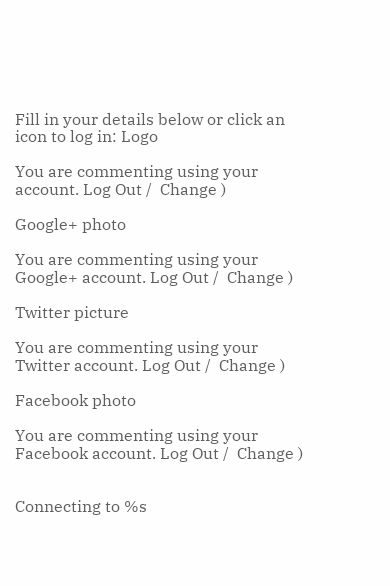Fill in your details below or click an icon to log in: Logo

You are commenting using your account. Log Out /  Change )

Google+ photo

You are commenting using your Google+ account. Log Out /  Change )

Twitter picture

You are commenting using your Twitter account. Log Out /  Change )

Facebook photo

You are commenting using your Facebook account. Log Out /  Change )


Connecting to %s